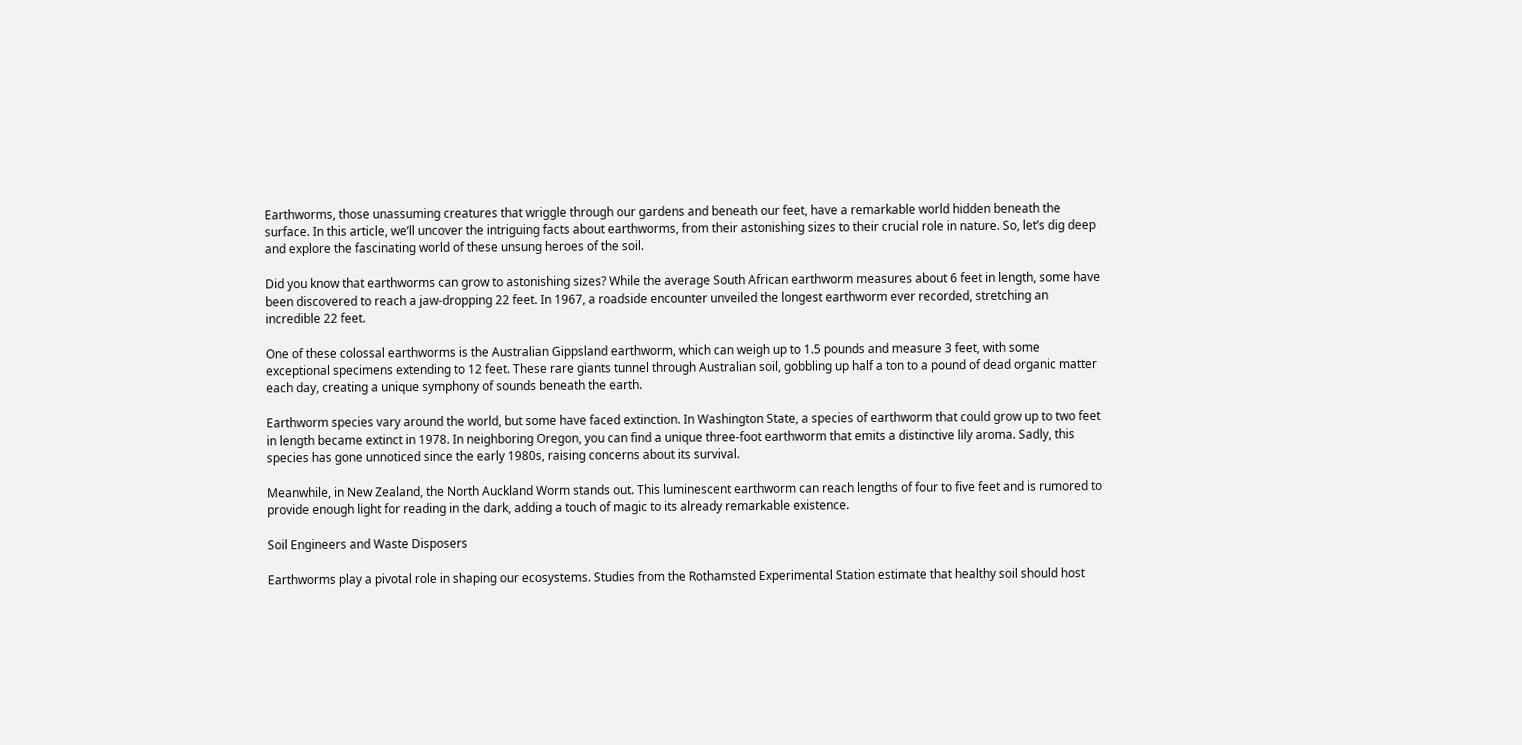Earthworms, those unassuming creatures that wriggle through our gardens and beneath our feet, have a remarkable world hidden beneath the surface. In this article, we’ll uncover the intriguing facts about earthworms, from their astonishing sizes to their crucial role in nature. So, let’s dig deep and explore the fascinating world of these unsung heroes of the soil.

Did you know that earthworms can grow to astonishing sizes? While the average South African earthworm measures about 6 feet in length, some have been discovered to reach a jaw-dropping 22 feet. In 1967, a roadside encounter unveiled the longest earthworm ever recorded, stretching an incredible 22 feet.

One of these colossal earthworms is the Australian Gippsland earthworm, which can weigh up to 1.5 pounds and measure 3 feet, with some exceptional specimens extending to 12 feet. These rare giants tunnel through Australian soil, gobbling up half a ton to a pound of dead organic matter each day, creating a unique symphony of sounds beneath the earth.

Earthworm species vary around the world, but some have faced extinction. In Washington State, a species of earthworm that could grow up to two feet in length became extinct in 1978. In neighboring Oregon, you can find a unique three-foot earthworm that emits a distinctive lily aroma. Sadly, this species has gone unnoticed since the early 1980s, raising concerns about its survival.

Meanwhile, in New Zealand, the North Auckland Worm stands out. This luminescent earthworm can reach lengths of four to five feet and is rumored to provide enough light for reading in the dark, adding a touch of magic to its already remarkable existence.

Soil Engineers and Waste Disposers

Earthworms play a pivotal role in shaping our ecosystems. Studies from the Rothamsted Experimental Station estimate that healthy soil should host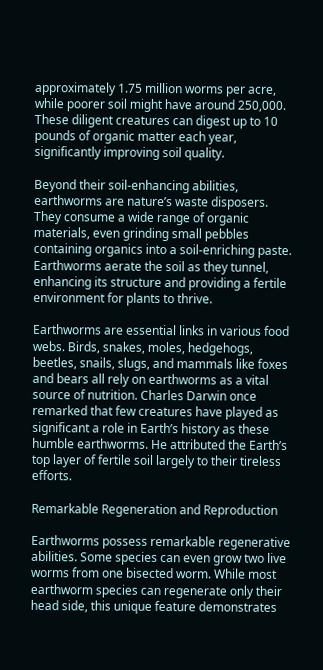approximately 1.75 million worms per acre, while poorer soil might have around 250,000. These diligent creatures can digest up to 10 pounds of organic matter each year, significantly improving soil quality.

Beyond their soil-enhancing abilities, earthworms are nature’s waste disposers. They consume a wide range of organic materials, even grinding small pebbles containing organics into a soil-enriching paste. Earthworms aerate the soil as they tunnel, enhancing its structure and providing a fertile environment for plants to thrive.

Earthworms are essential links in various food webs. Birds, snakes, moles, hedgehogs, beetles, snails, slugs, and mammals like foxes and bears all rely on earthworms as a vital source of nutrition. Charles Darwin once remarked that few creatures have played as significant a role in Earth’s history as these humble earthworms. He attributed the Earth’s top layer of fertile soil largely to their tireless efforts.

Remarkable Regeneration and Reproduction

Earthworms possess remarkable regenerative abilities. Some species can even grow two live worms from one bisected worm. While most earthworm species can regenerate only their head side, this unique feature demonstrates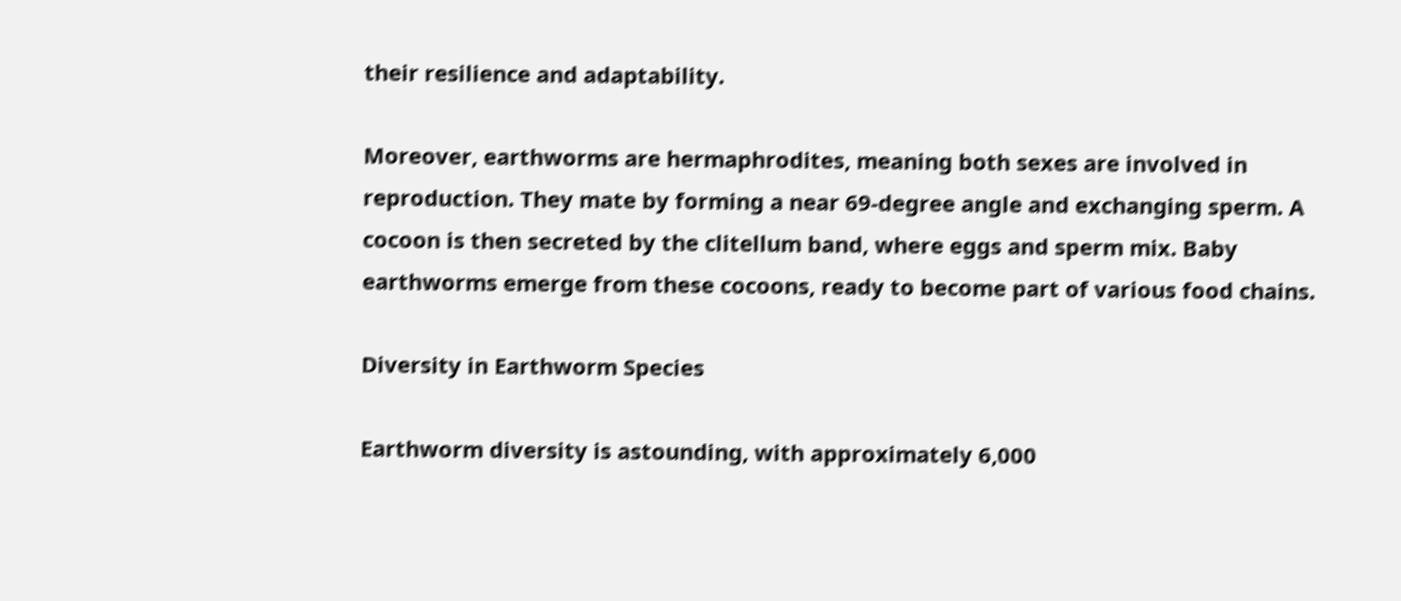their resilience and adaptability.

Moreover, earthworms are hermaphrodites, meaning both sexes are involved in reproduction. They mate by forming a near 69-degree angle and exchanging sperm. A cocoon is then secreted by the clitellum band, where eggs and sperm mix. Baby earthworms emerge from these cocoons, ready to become part of various food chains.

Diversity in Earthworm Species

Earthworm diversity is astounding, with approximately 6,000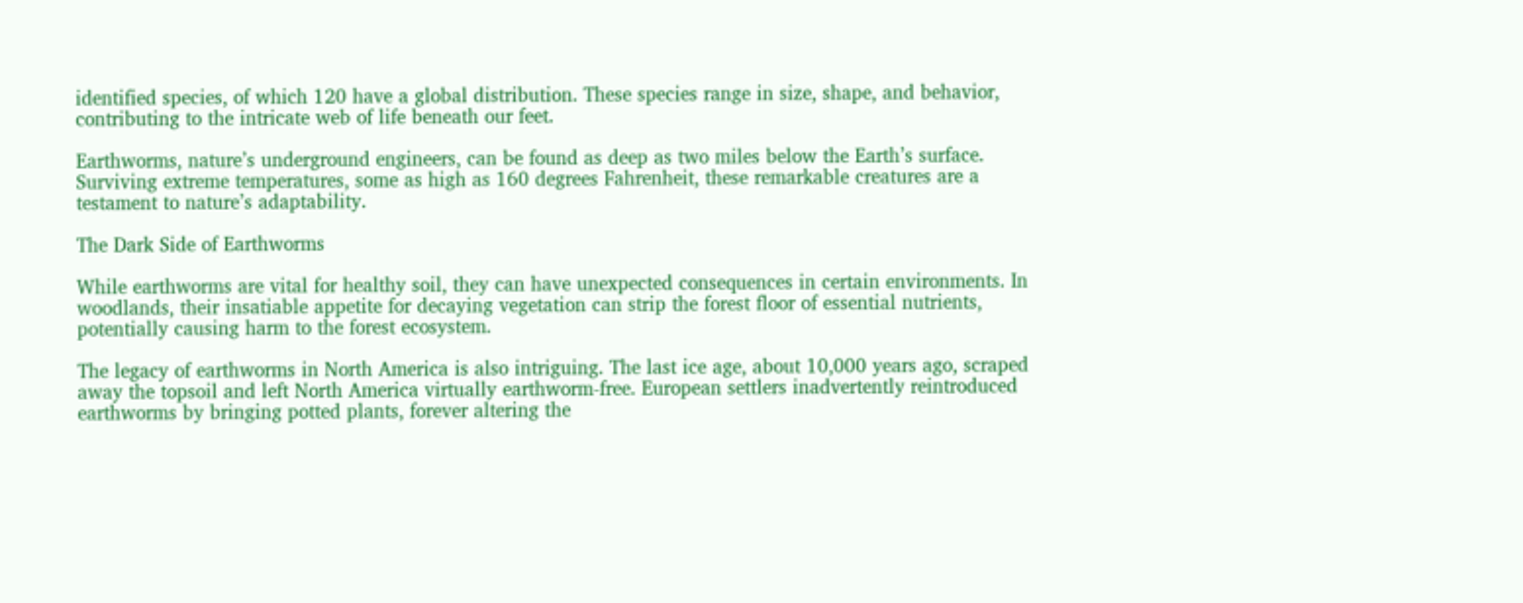identified species, of which 120 have a global distribution. These species range in size, shape, and behavior, contributing to the intricate web of life beneath our feet.

Earthworms, nature’s underground engineers, can be found as deep as two miles below the Earth’s surface. Surviving extreme temperatures, some as high as 160 degrees Fahrenheit, these remarkable creatures are a testament to nature’s adaptability.

The Dark Side of Earthworms

While earthworms are vital for healthy soil, they can have unexpected consequences in certain environments. In woodlands, their insatiable appetite for decaying vegetation can strip the forest floor of essential nutrients, potentially causing harm to the forest ecosystem.

The legacy of earthworms in North America is also intriguing. The last ice age, about 10,000 years ago, scraped away the topsoil and left North America virtually earthworm-free. European settlers inadvertently reintroduced earthworms by bringing potted plants, forever altering the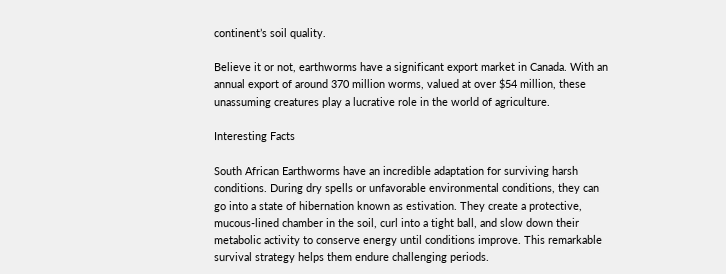continent’s soil quality.

Believe it or not, earthworms have a significant export market in Canada. With an annual export of around 370 million worms, valued at over $54 million, these unassuming creatures play a lucrative role in the world of agriculture.

Interesting Facts

South African Earthworms have an incredible adaptation for surviving harsh conditions. During dry spells or unfavorable environmental conditions, they can go into a state of hibernation known as estivation. They create a protective, mucous-lined chamber in the soil, curl into a tight ball, and slow down their metabolic activity to conserve energy until conditions improve. This remarkable survival strategy helps them endure challenging periods.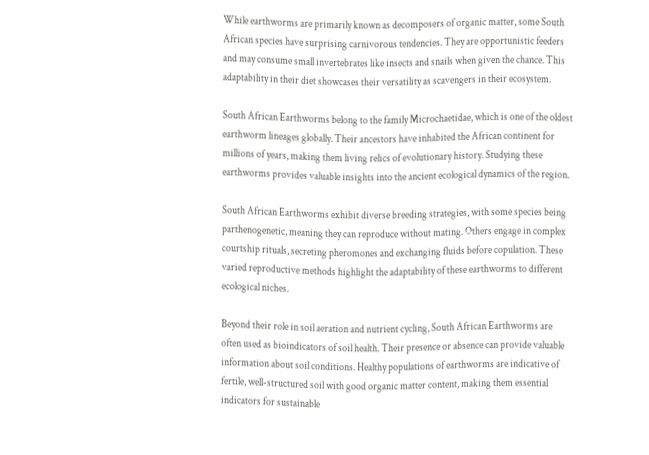While earthworms are primarily known as decomposers of organic matter, some South African species have surprising carnivorous tendencies. They are opportunistic feeders and may consume small invertebrates like insects and snails when given the chance. This adaptability in their diet showcases their versatility as scavengers in their ecosystem.

South African Earthworms belong to the family Microchaetidae, which is one of the oldest earthworm lineages globally. Their ancestors have inhabited the African continent for millions of years, making them living relics of evolutionary history. Studying these earthworms provides valuable insights into the ancient ecological dynamics of the region.

South African Earthworms exhibit diverse breeding strategies, with some species being parthenogenetic, meaning they can reproduce without mating. Others engage in complex courtship rituals, secreting pheromones and exchanging fluids before copulation. These varied reproductive methods highlight the adaptability of these earthworms to different ecological niches.

Beyond their role in soil aeration and nutrient cycling, South African Earthworms are often used as bioindicators of soil health. Their presence or absence can provide valuable information about soil conditions. Healthy populations of earthworms are indicative of fertile, well-structured soil with good organic matter content, making them essential indicators for sustainable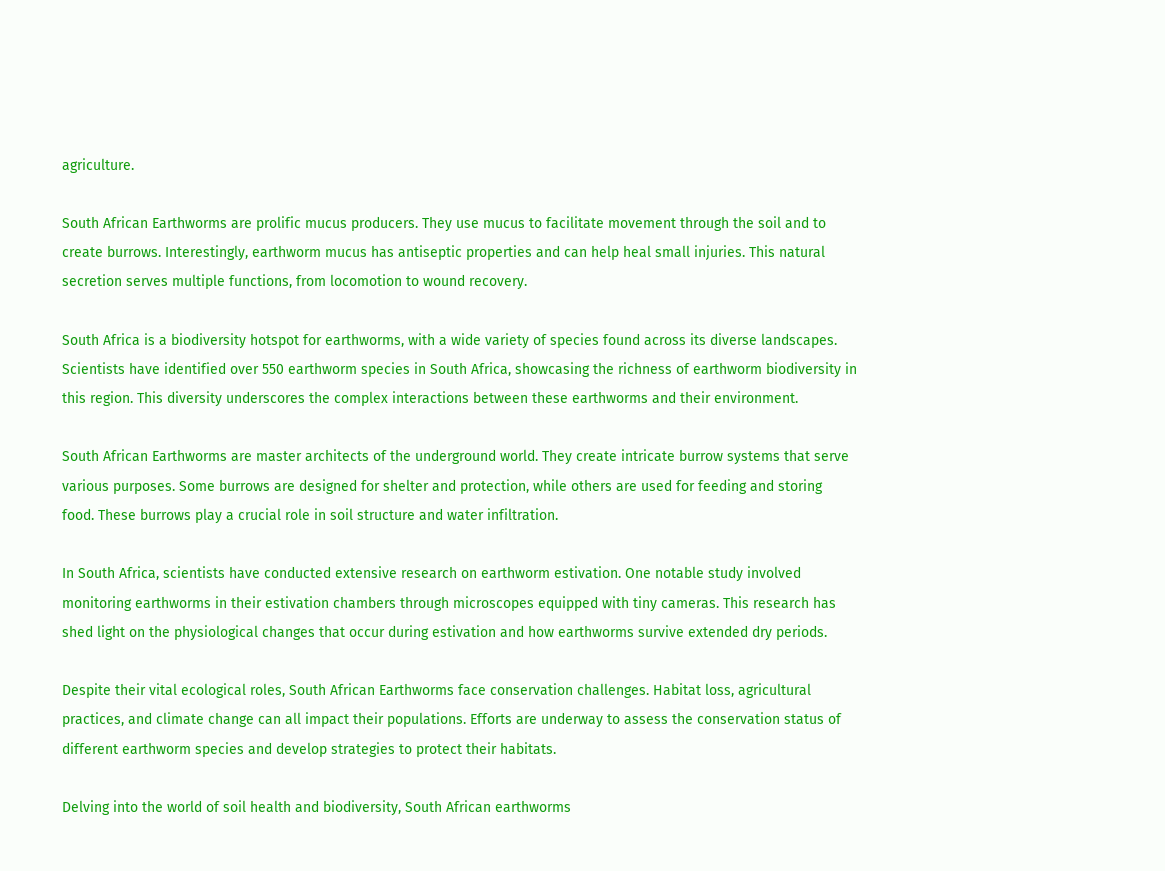agriculture.

South African Earthworms are prolific mucus producers. They use mucus to facilitate movement through the soil and to create burrows. Interestingly, earthworm mucus has antiseptic properties and can help heal small injuries. This natural secretion serves multiple functions, from locomotion to wound recovery.

South Africa is a biodiversity hotspot for earthworms, with a wide variety of species found across its diverse landscapes. Scientists have identified over 550 earthworm species in South Africa, showcasing the richness of earthworm biodiversity in this region. This diversity underscores the complex interactions between these earthworms and their environment.

South African Earthworms are master architects of the underground world. They create intricate burrow systems that serve various purposes. Some burrows are designed for shelter and protection, while others are used for feeding and storing food. These burrows play a crucial role in soil structure and water infiltration.

In South Africa, scientists have conducted extensive research on earthworm estivation. One notable study involved monitoring earthworms in their estivation chambers through microscopes equipped with tiny cameras. This research has shed light on the physiological changes that occur during estivation and how earthworms survive extended dry periods.

Despite their vital ecological roles, South African Earthworms face conservation challenges. Habitat loss, agricultural practices, and climate change can all impact their populations. Efforts are underway to assess the conservation status of different earthworm species and develop strategies to protect their habitats.

Delving into the world of soil health and biodiversity, South African earthworms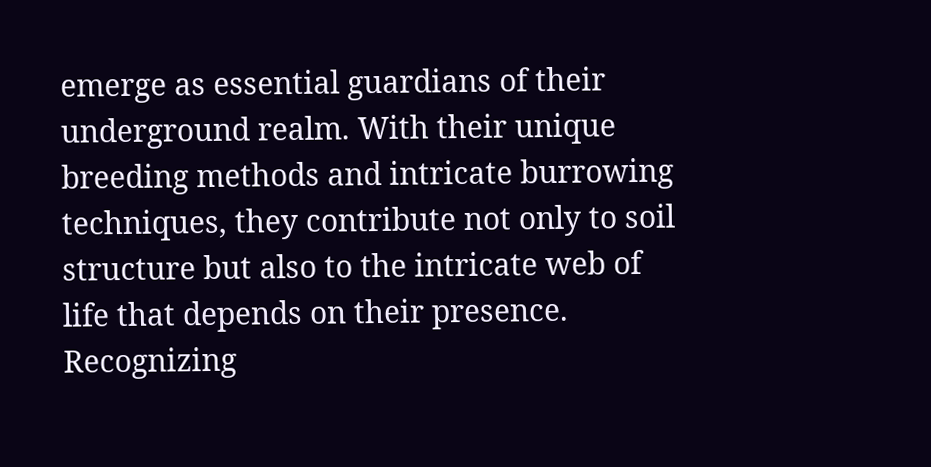emerge as essential guardians of their underground realm. With their unique breeding methods and intricate burrowing techniques, they contribute not only to soil structure but also to the intricate web of life that depends on their presence. Recognizing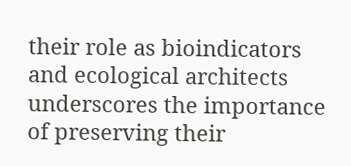their role as bioindicators and ecological architects underscores the importance of preserving their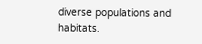diverse populations and habitats.